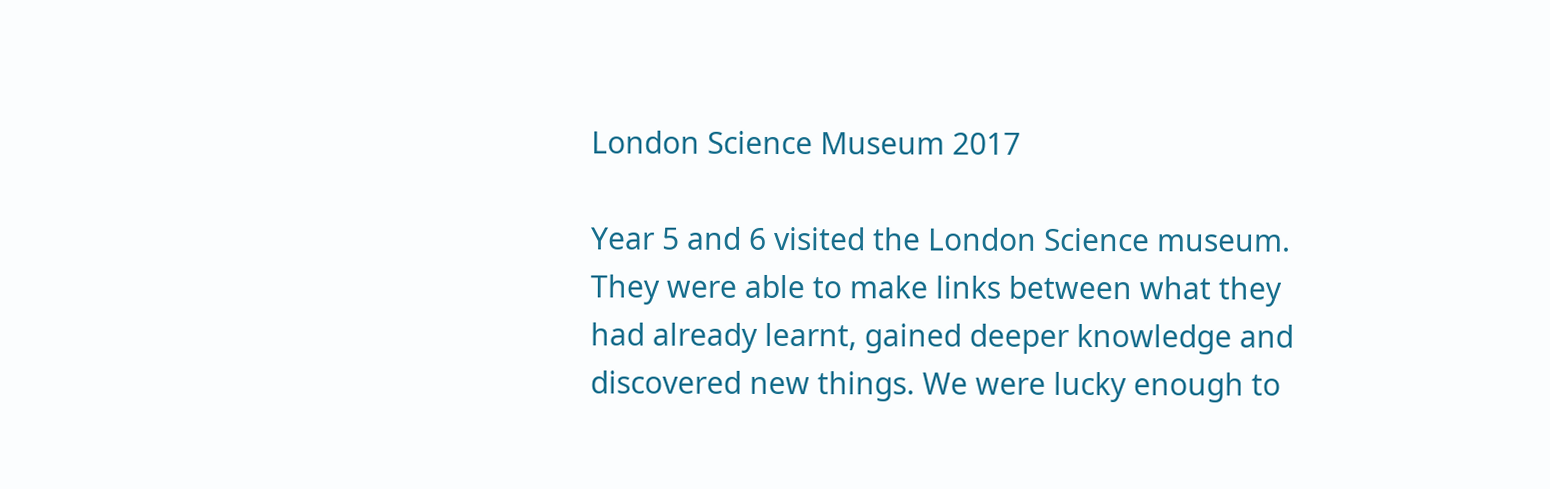London Science Museum 2017

Year 5 and 6 visited the London Science museum. They were able to make links between what they had already learnt, gained deeper knowledge and discovered new things. We were lucky enough to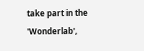take part in the 'Wonderlab',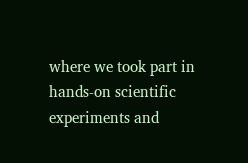where we took part in hands-on scientific experiments and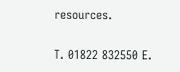resources.

T. 01822 832550 E.